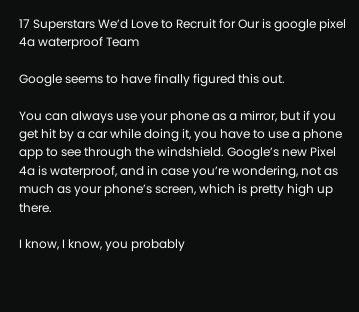17 Superstars We’d Love to Recruit for Our is google pixel 4a waterproof Team

Google seems to have finally figured this out.

You can always use your phone as a mirror, but if you get hit by a car while doing it, you have to use a phone app to see through the windshield. Google’s new Pixel 4a is waterproof, and in case you’re wondering, not as much as your phone’s screen, which is pretty high up there.

I know, I know, you probably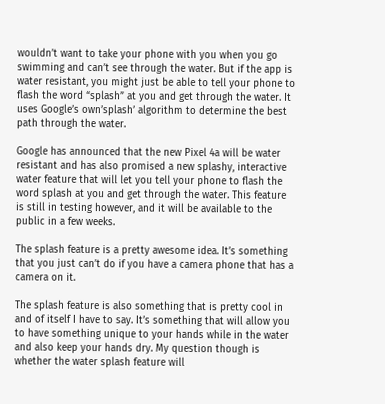wouldn’t want to take your phone with you when you go swimming and can’t see through the water. But if the app is water resistant, you might just be able to tell your phone to flash the word “splash” at you and get through the water. It uses Google’s own’splash’ algorithm to determine the best path through the water.

Google has announced that the new Pixel 4a will be water resistant and has also promised a new splashy, interactive water feature that will let you tell your phone to flash the word splash at you and get through the water. This feature is still in testing however, and it will be available to the public in a few weeks.

The splash feature is a pretty awesome idea. It’s something that you just can’t do if you have a camera phone that has a camera on it.

The splash feature is also something that is pretty cool in and of itself I have to say. It’s something that will allow you to have something unique to your hands while in the water and also keep your hands dry. My question though is whether the water splash feature will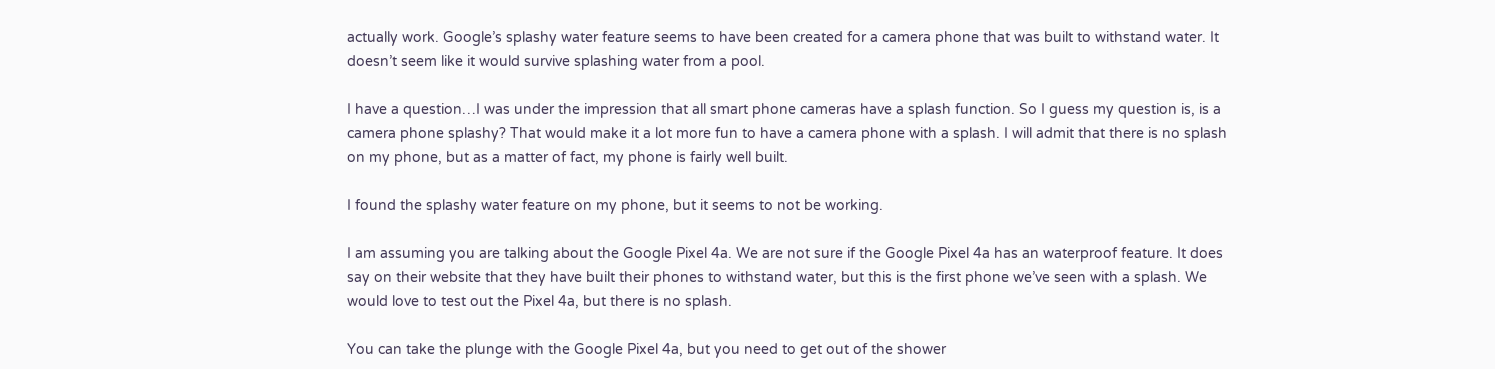actually work. Google’s splashy water feature seems to have been created for a camera phone that was built to withstand water. It doesn’t seem like it would survive splashing water from a pool.

I have a question…I was under the impression that all smart phone cameras have a splash function. So I guess my question is, is a camera phone splashy? That would make it a lot more fun to have a camera phone with a splash. I will admit that there is no splash on my phone, but as a matter of fact, my phone is fairly well built.

I found the splashy water feature on my phone, but it seems to not be working.

I am assuming you are talking about the Google Pixel 4a. We are not sure if the Google Pixel 4a has an waterproof feature. It does say on their website that they have built their phones to withstand water, but this is the first phone we’ve seen with a splash. We would love to test out the Pixel 4a, but there is no splash.

You can take the plunge with the Google Pixel 4a, but you need to get out of the shower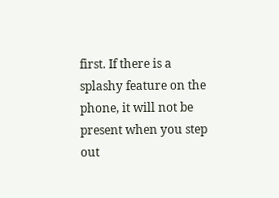first. If there is a splashy feature on the phone, it will not be present when you step out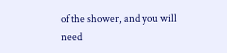of the shower, and you will need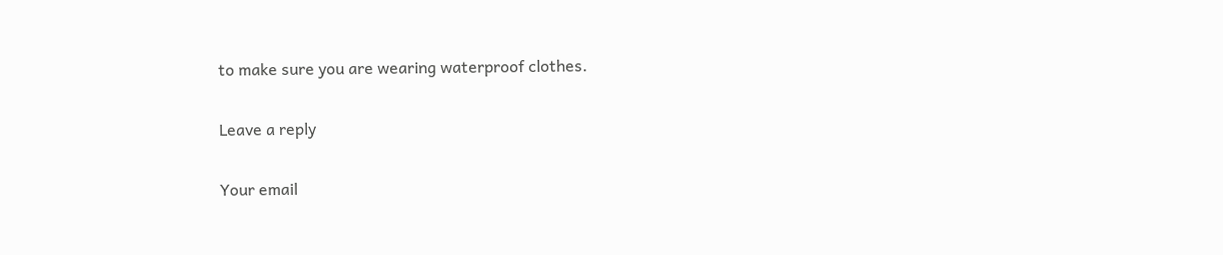to make sure you are wearing waterproof clothes.

Leave a reply

Your email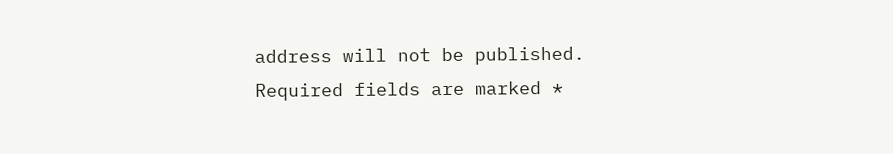address will not be published. Required fields are marked *